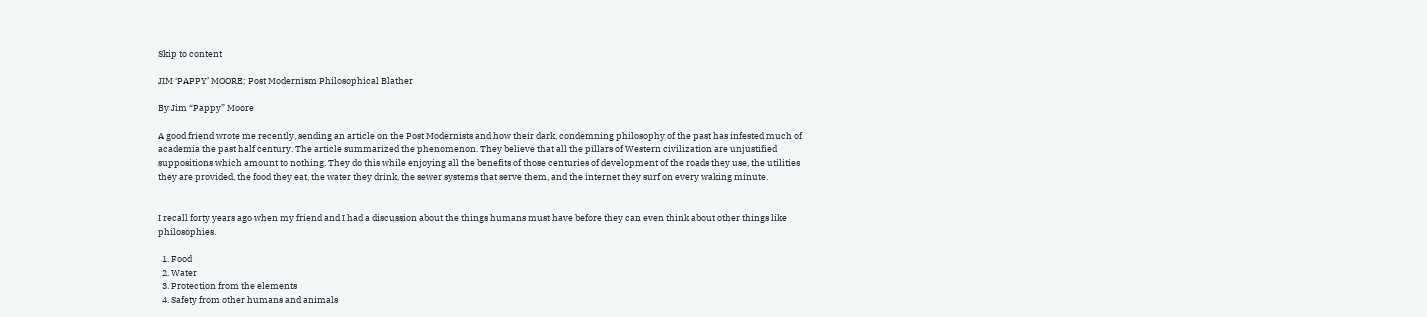Skip to content

JIM ‘PAPPY’ MOORE: Post Modernism Philosophical Blather

By Jim “Pappy” Moore

A good friend wrote me recently, sending an article on the Post Modernists and how their dark, condemning philosophy of the past has infested much of academia the past half century. The article summarized the phenomenon. They believe that all the pillars of Western civilization are unjustified suppositions which amount to nothing. They do this while enjoying all the benefits of those centuries of development of the roads they use, the utilities they are provided, the food they eat, the water they drink, the sewer systems that serve them, and the internet they surf on every waking minute.


I recall forty years ago when my friend and I had a discussion about the things humans must have before they can even think about other things like philosophies.

  1. Food
  2. Water
  3. Protection from the elements
  4. Safety from other humans and animals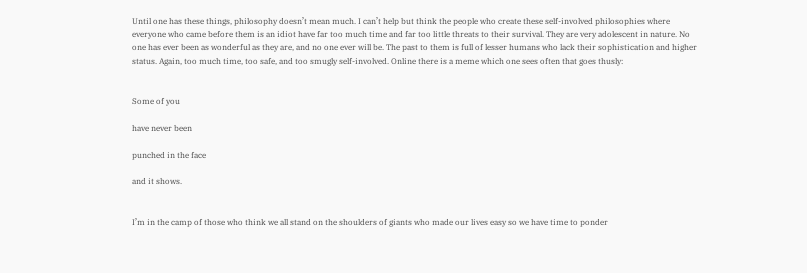Until one has these things, philosophy doesn’t mean much. I can’t help but think the people who create these self-involved philosophies where everyone who came before them is an idiot have far too much time and far too little threats to their survival. They are very adolescent in nature. No one has ever been as wonderful as they are, and no one ever will be. The past to them is full of lesser humans who lack their sophistication and higher status. Again, too much time, too safe, and too smugly self-involved. Online there is a meme which one sees often that goes thusly:


Some of you

have never been

punched in the face

and it shows.


I’m in the camp of those who think we all stand on the shoulders of giants who made our lives easy so we have time to ponder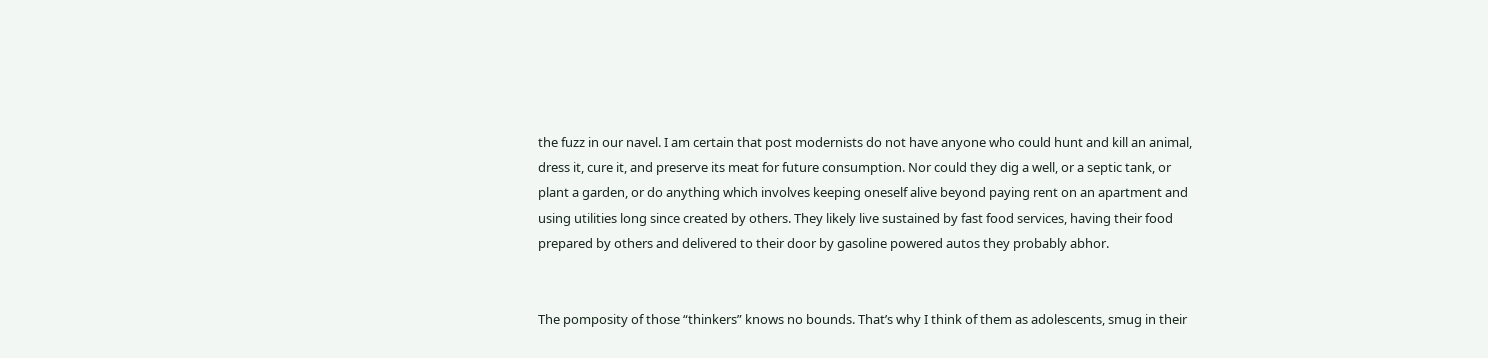the fuzz in our navel. I am certain that post modernists do not have anyone who could hunt and kill an animal, dress it, cure it, and preserve its meat for future consumption. Nor could they dig a well, or a septic tank, or plant a garden, or do anything which involves keeping oneself alive beyond paying rent on an apartment and using utilities long since created by others. They likely live sustained by fast food services, having their food prepared by others and delivered to their door by gasoline powered autos they probably abhor.


The pomposity of those “thinkers” knows no bounds. That’s why I think of them as adolescents, smug in their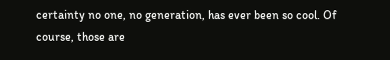certainty no one, no generation, has ever been so cool. Of course, those are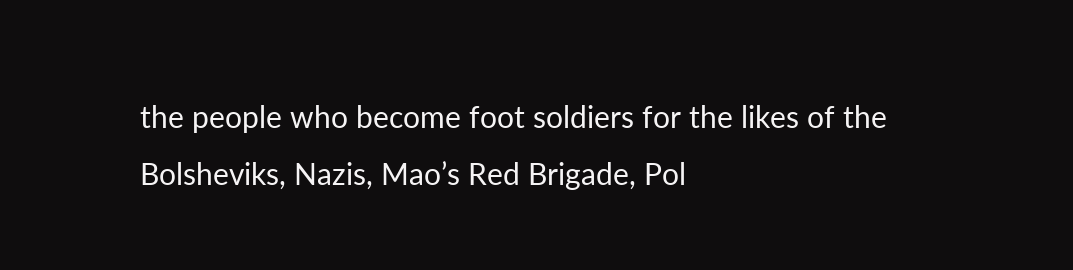the people who become foot soldiers for the likes of the Bolsheviks, Nazis, Mao’s Red Brigade, Pol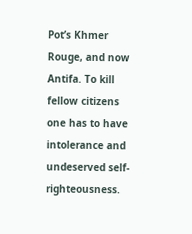Pot’s Khmer Rouge, and now Antifa. To kill fellow citizens one has to have intolerance and undeserved self-righteousness.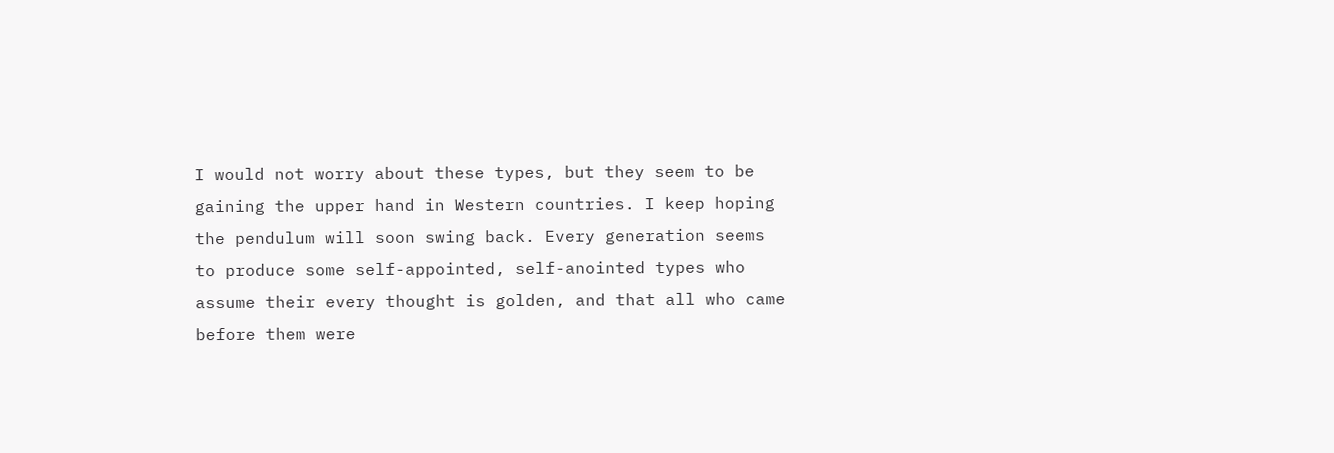I would not worry about these types, but they seem to be gaining the upper hand in Western countries. I keep hoping the pendulum will soon swing back. Every generation seems to produce some self-appointed, self-anointed types who assume their every thought is golden, and that all who came before them were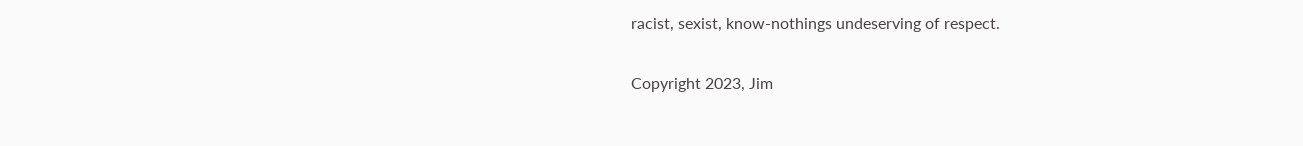racist, sexist, know-nothings undeserving of respect.

Copyright 2023, Jim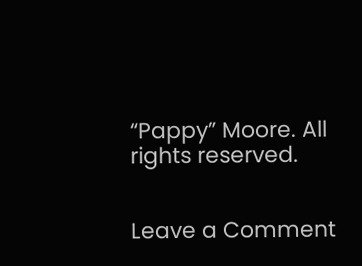“Pappy” Moore. All rights reserved.


Leave a Comment